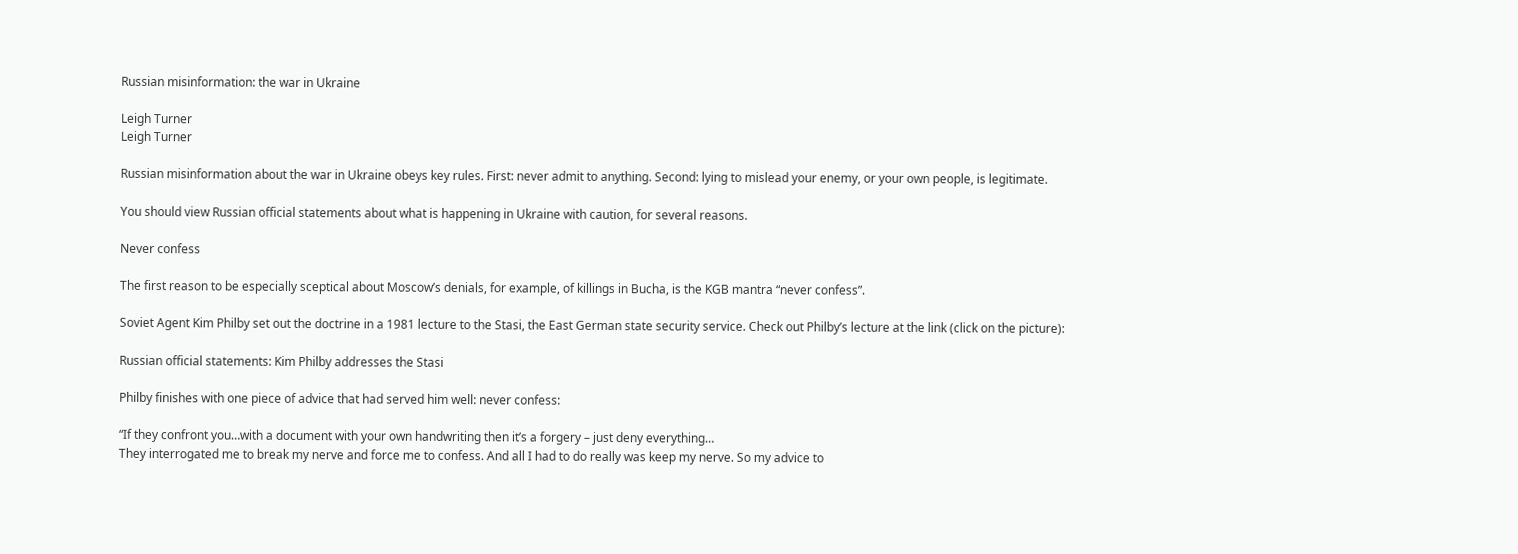Russian misinformation: the war in Ukraine

Leigh Turner
Leigh Turner

Russian misinformation about the war in Ukraine obeys key rules. First: never admit to anything. Second: lying to mislead your enemy, or your own people, is legitimate.

You should view Russian official statements about what is happening in Ukraine with caution, for several reasons.

Never confess

The first reason to be especially sceptical about Moscow’s denials, for example, of killings in Bucha, is the KGB mantra “never confess”.

Soviet Agent Kim Philby set out the doctrine in a 1981 lecture to the Stasi, the East German state security service. Check out Philby’s lecture at the link (click on the picture):

Russian official statements: Kim Philby addresses the Stasi

Philby finishes with one piece of advice that had served him well: never confess:

“If they confront you…with a document with your own handwriting then it’s a forgery – just deny everything…
They interrogated me to break my nerve and force me to confess. And all I had to do really was keep my nerve. So my advice to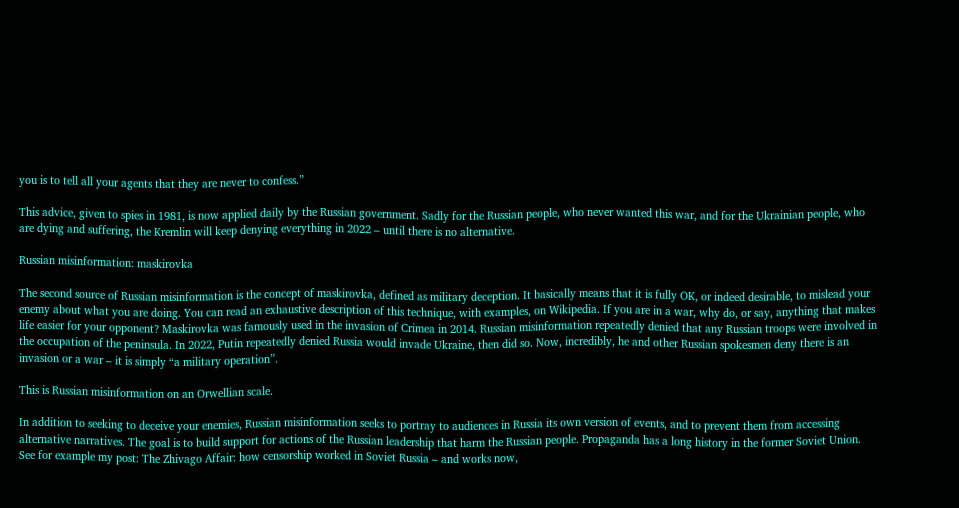you is to tell all your agents that they are never to confess.”

This advice, given to spies in 1981, is now applied daily by the Russian government. Sadly for the Russian people, who never wanted this war, and for the Ukrainian people, who are dying and suffering, the Kremlin will keep denying everything in 2022 – until there is no alternative.

Russian misinformation: maskirovka

The second source of Russian misinformation is the concept of maskirovka, defined as military deception. It basically means that it is fully OK, or indeed desirable, to mislead your enemy about what you are doing. You can read an exhaustive description of this technique, with examples, on Wikipedia. If you are in a war, why do, or say, anything that makes life easier for your opponent? Maskirovka was famously used in the invasion of Crimea in 2014. Russian misinformation repeatedly denied that any Russian troops were involved in the occupation of the peninsula. In 2022, Putin repeatedly denied Russia would invade Ukraine, then did so. Now, incredibly, he and other Russian spokesmen deny there is an invasion or a war – it is simply “a military operation”.

This is Russian misinformation on an Orwellian scale.

In addition to seeking to deceive your enemies, Russian misinformation seeks to portray to audiences in Russia its own version of events, and to prevent them from accessing alternative narratives. The goal is to build support for actions of the Russian leadership that harm the Russian people. Propaganda has a long history in the former Soviet Union. See for example my post: The Zhivago Affair: how censorship worked in Soviet Russia – and works now,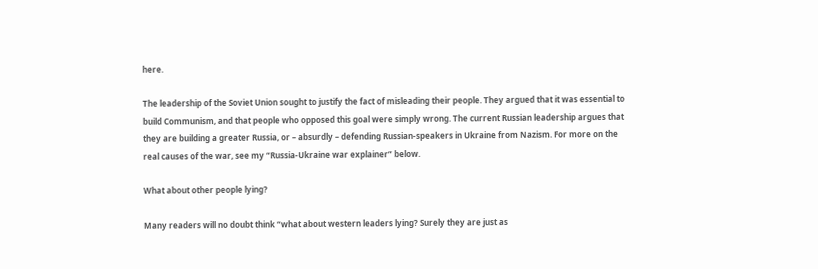here.

The leadership of the Soviet Union sought to justify the fact of misleading their people. They argued that it was essential to build Communism, and that people who opposed this goal were simply wrong. The current Russian leadership argues that they are building a greater Russia, or – absurdly – defending Russian-speakers in Ukraine from Nazism. For more on the real causes of the war, see my “Russia-Ukraine war explainer” below.

What about other people lying?

Many readers will no doubt think “what about western leaders lying? Surely they are just as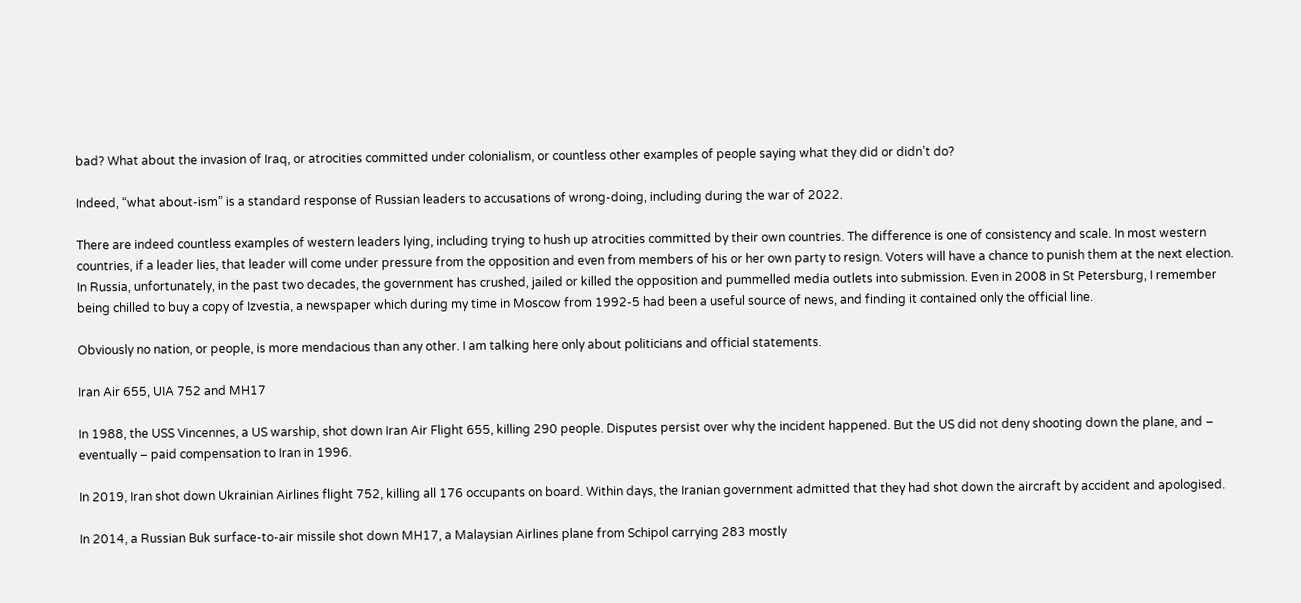bad? What about the invasion of Iraq, or atrocities committed under colonialism, or countless other examples of people saying what they did or didn’t do?

Indeed, “what about-ism” is a standard response of Russian leaders to accusations of wrong-doing, including during the war of 2022.

There are indeed countless examples of western leaders lying, including trying to hush up atrocities committed by their own countries. The difference is one of consistency and scale. In most western countries, if a leader lies, that leader will come under pressure from the opposition and even from members of his or her own party to resign. Voters will have a chance to punish them at the next election. In Russia, unfortunately, in the past two decades, the government has crushed, jailed or killed the opposition and pummelled media outlets into submission. Even in 2008 in St Petersburg, I remember being chilled to buy a copy of Izvestia, a newspaper which during my time in Moscow from 1992-5 had been a useful source of news, and finding it contained only the official line.

Obviously no nation, or people, is more mendacious than any other. I am talking here only about politicians and official statements.

Iran Air 655, UIA 752 and MH17

In 1988, the USS Vincennes, a US warship, shot down Iran Air Flight 655, killing 290 people. Disputes persist over why the incident happened. But the US did not deny shooting down the plane, and – eventually – paid compensation to Iran in 1996.

In 2019, Iran shot down Ukrainian Airlines flight 752, killing all 176 occupants on board. Within days, the Iranian government admitted that they had shot down the aircraft by accident and apologised.

In 2014, a Russian Buk surface-to-air missile shot down MH17, a Malaysian Airlines plane from Schipol carrying 283 mostly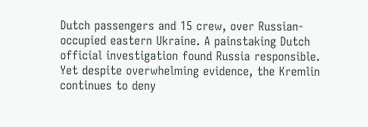Dutch passengers and 15 crew, over Russian-occupied eastern Ukraine. A painstaking Dutch official investigation found Russia responsible. Yet despite overwhelming evidence, the Kremlin continues to deny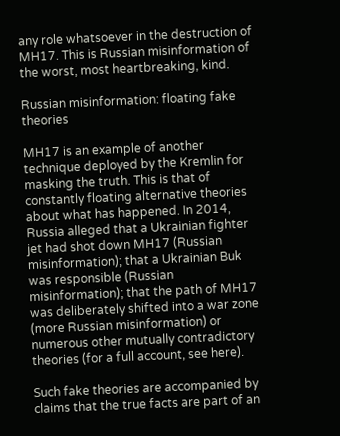any role whatsoever in the destruction of MH17. This is Russian misinformation of the worst, most heartbreaking, kind.

Russian misinformation: floating fake theories

MH17 is an example of another technique deployed by the Kremlin for masking the truth. This is that of constantly floating alternative theories about what has happened. In 2014, Russia alleged that a Ukrainian fighter jet had shot down MH17 (Russian misinformation); that a Ukrainian Buk was responsible (Russian misinformation); that the path of MH17 was deliberately shifted into a war zone (more Russian misinformation) or numerous other mutually contradictory theories (for a full account, see here).

Such fake theories are accompanied by claims that the true facts are part of an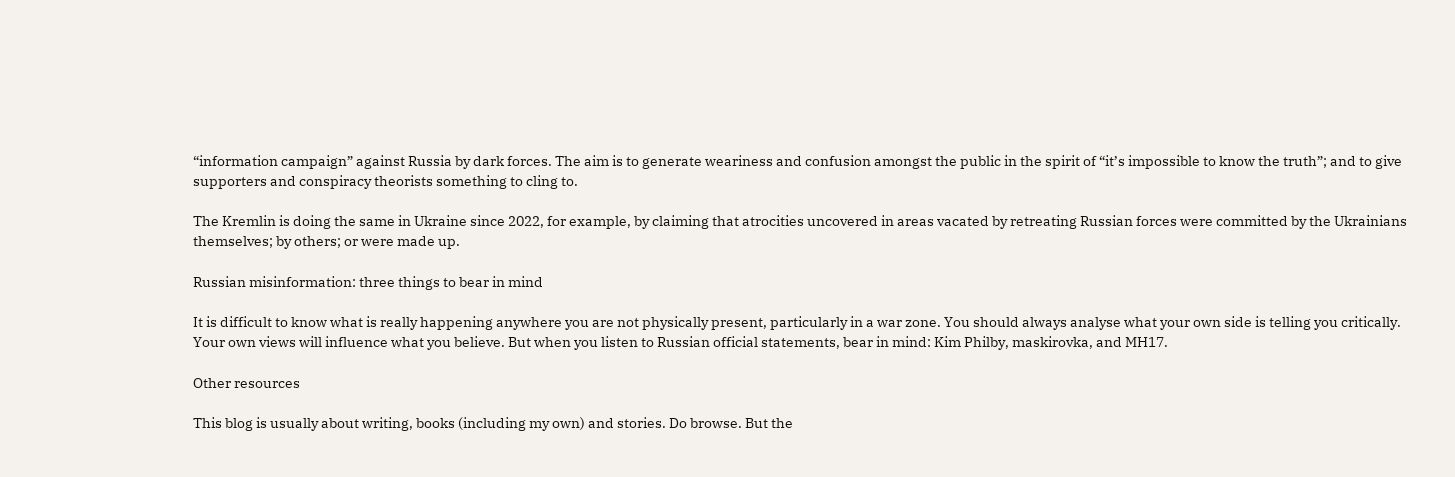“information campaign” against Russia by dark forces. The aim is to generate weariness and confusion amongst the public in the spirit of “it’s impossible to know the truth”; and to give supporters and conspiracy theorists something to cling to.

The Kremlin is doing the same in Ukraine since 2022, for example, by claiming that atrocities uncovered in areas vacated by retreating Russian forces were committed by the Ukrainians themselves; by others; or were made up.

Russian misinformation: three things to bear in mind

It is difficult to know what is really happening anywhere you are not physically present, particularly in a war zone. You should always analyse what your own side is telling you critically. Your own views will influence what you believe. But when you listen to Russian official statements, bear in mind: Kim Philby, maskirovka, and MH17.

Other resources

This blog is usually about writing, books (including my own) and stories. Do browse. But the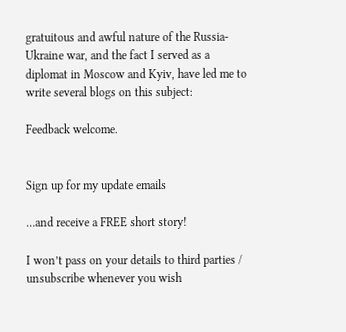gratuitous and awful nature of the Russia-Ukraine war, and the fact I served as a diplomat in Moscow and Kyiv, have led me to write several blogs on this subject:

Feedback welcome.


Sign up for my update emails

…and receive a FREE short story!

I won’t pass on your details to third parties / unsubscribe whenever you wish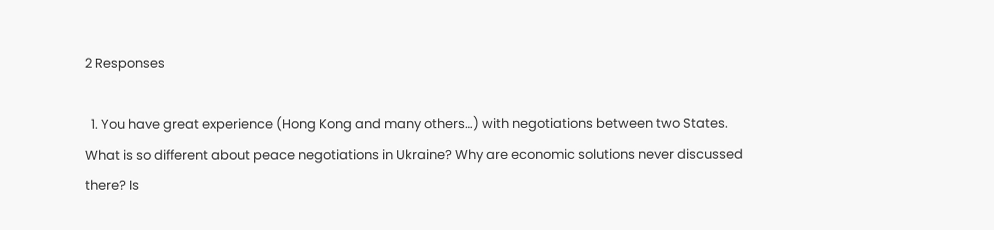2 Responses

  1. You have great experience (Hong Kong and many others…) with negotiations between two States. What is so different about peace negotiations in Ukraine? Why are economic solutions never discussed there? Is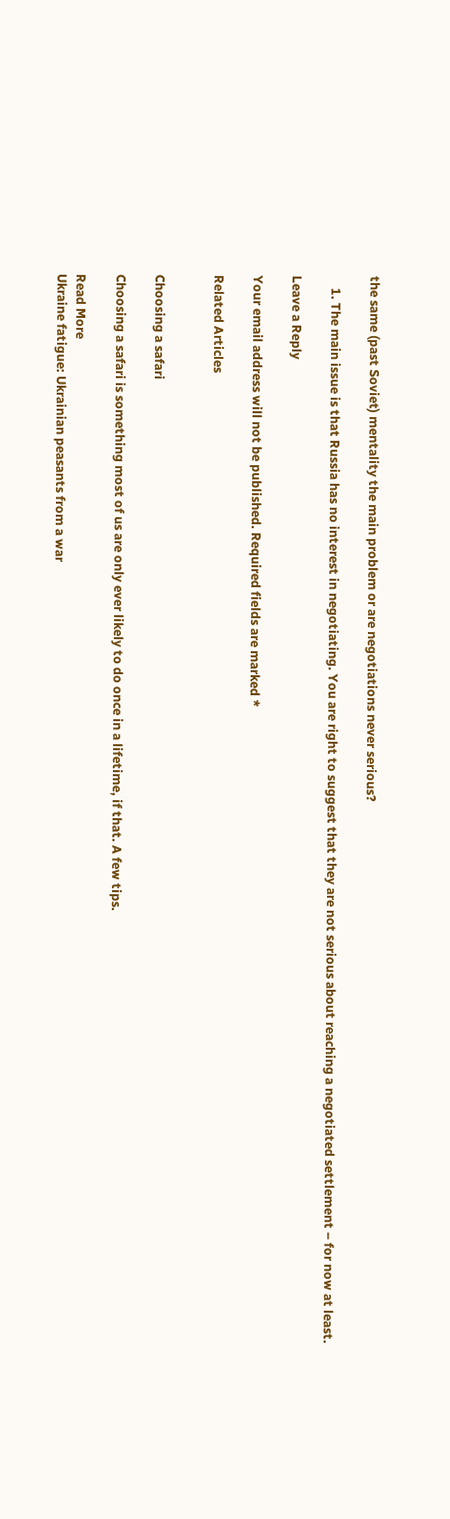the same (past Soviet) mentality the main problem or are negotiations never serious?

    1. The main issue is that Russia has no interest in negotiating. You are right to suggest that they are not serious about reaching a negotiated settlement – for now at least.

Leave a Reply

Your email address will not be published. Required fields are marked *

Related Articles


Choosing a safari

Choosing a safari is something most of us are only ever likely to do once in a lifetime, if that. A few tips.

Read More
Ukraine fatigue: Ukrainian peasants from a war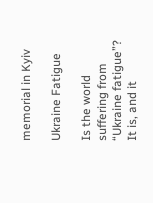memorial in Kyiv

Ukraine Fatigue

Is the world suffering from “Ukraine fatigue”? It is, and it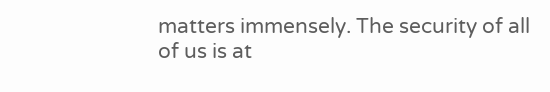matters immensely. The security of all of us is at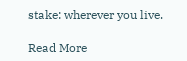stake: wherever you live.

Read More